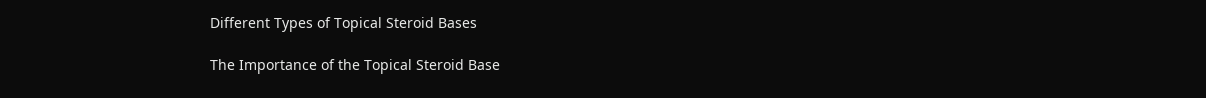Different Types of Topical Steroid Bases

The Importance of the Topical Steroid Base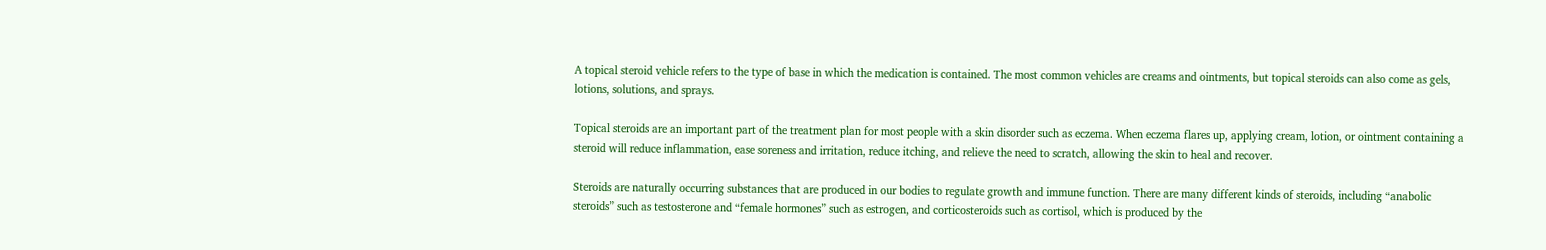A topical steroid vehicle refers to the type of base in which the medication is contained. The most common vehicles are creams and ointments, but topical steroids can also come as gels, lotions, solutions, and sprays.

Topical steroids are an important part of the treatment plan for most people with a skin disorder such as eczema. When eczema flares up, applying cream, lotion, or ointment containing a steroid will reduce inflammation, ease soreness and irritation, reduce itching, and relieve the need to scratch, allowing the skin to heal and recover.

Steroids are naturally occurring substances that are produced in our bodies to regulate growth and immune function. There are many different kinds of steroids, including “anabolic steroids” such as testosterone and “female hormones” such as estrogen, and corticosteroids such as cortisol, which is produced by the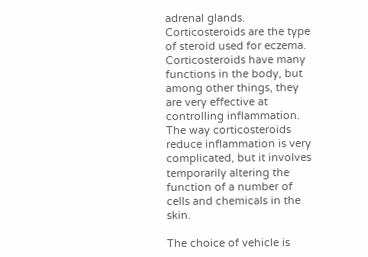adrenal glands. Corticosteroids are the type of steroid used for eczema. Corticosteroids have many functions in the body, but among other things, they are very effective at controlling inflammation. The way corticosteroids reduce inflammation is very complicated, but it involves temporarily altering the function of a number of cells and chemicals in the skin.

The choice of vehicle is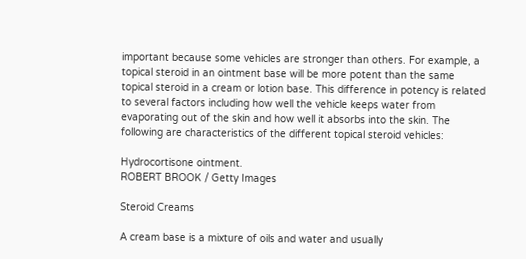important because some vehicles are stronger than others. For example, a topical steroid in an ointment base will be more potent than the same topical steroid in a cream or lotion base. This difference in potency is related to several factors including how well the vehicle keeps water from evaporating out of the skin and how well it absorbs into the skin. The following are characteristics of the different topical steroid vehicles:

Hydrocortisone ointment.
ROBERT BROOK / Getty Images

Steroid Creams

A cream base is a mixture of oils and water and usually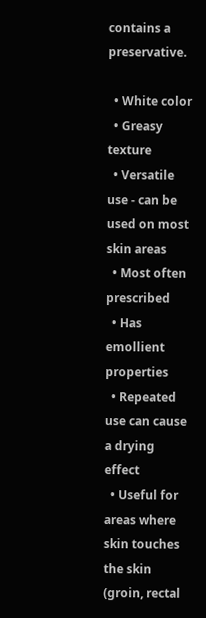contains a preservative.

  • White color
  • Greasy texture
  • Versatile use - can be used on most skin areas
  • Most often prescribed
  • Has emollient properties
  • Repeated use can cause a drying effect
  • Useful for areas where skin touches the skin (groin, rectal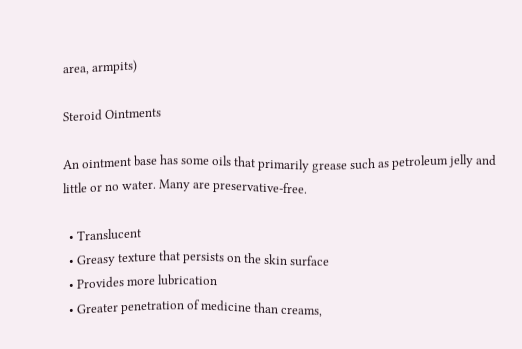area, armpits)

Steroid Ointments

An ointment base has some oils that primarily grease such as petroleum jelly and little or no water. Many are preservative-free.

  • Translucent
  • Greasy texture that persists on the skin surface
  • Provides more lubrication
  • Greater penetration of medicine than creams,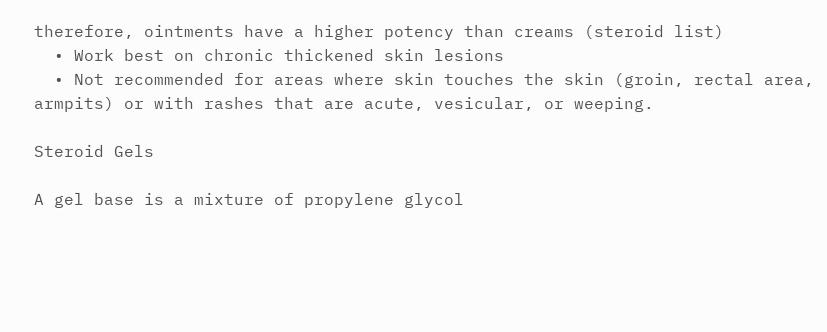therefore, ointments have a higher potency than creams (steroid list)
  • Work best on chronic thickened skin lesions
  • Not recommended for areas where skin touches the skin (groin, rectal area, armpits) or with rashes that are acute, vesicular, or weeping.

Steroid Gels

A gel base is a mixture of propylene glycol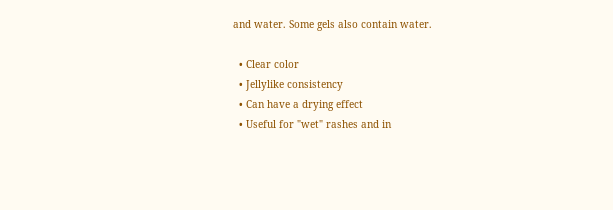and water. Some gels also contain water.

  • Clear color
  • Jellylike consistency
  • Can have a drying effect
  • Useful for "wet" rashes and in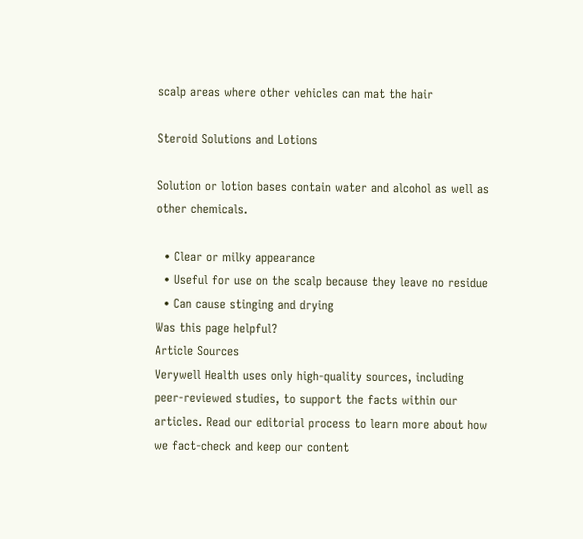scalp areas where other vehicles can mat the hair

Steroid Solutions and Lotions

Solution or lotion bases contain water and alcohol as well as other chemicals.

  • Clear or milky appearance
  • Useful for use on the scalp because they leave no residue
  • Can cause stinging and drying
Was this page helpful?
Article Sources
Verywell Health uses only high-quality sources, including peer-reviewed studies, to support the facts within our articles. Read our editorial process to learn more about how we fact-check and keep our content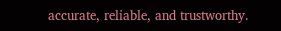accurate, reliable, and trustworthy.